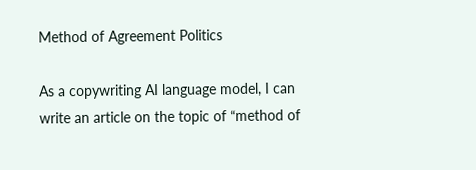Method of Agreement Politics

As a copywriting AI language model, I can write an article on the topic of “method of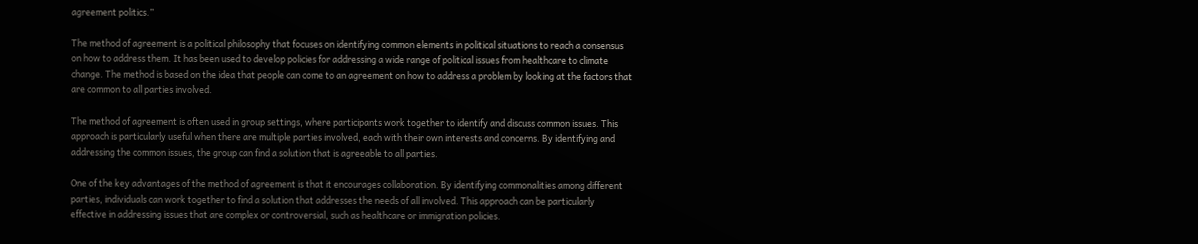agreement politics.”

The method of agreement is a political philosophy that focuses on identifying common elements in political situations to reach a consensus on how to address them. It has been used to develop policies for addressing a wide range of political issues from healthcare to climate change. The method is based on the idea that people can come to an agreement on how to address a problem by looking at the factors that are common to all parties involved.

The method of agreement is often used in group settings, where participants work together to identify and discuss common issues. This approach is particularly useful when there are multiple parties involved, each with their own interests and concerns. By identifying and addressing the common issues, the group can find a solution that is agreeable to all parties.

One of the key advantages of the method of agreement is that it encourages collaboration. By identifying commonalities among different parties, individuals can work together to find a solution that addresses the needs of all involved. This approach can be particularly effective in addressing issues that are complex or controversial, such as healthcare or immigration policies.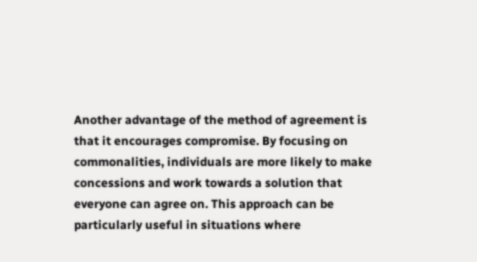Another advantage of the method of agreement is that it encourages compromise. By focusing on commonalities, individuals are more likely to make concessions and work towards a solution that everyone can agree on. This approach can be particularly useful in situations where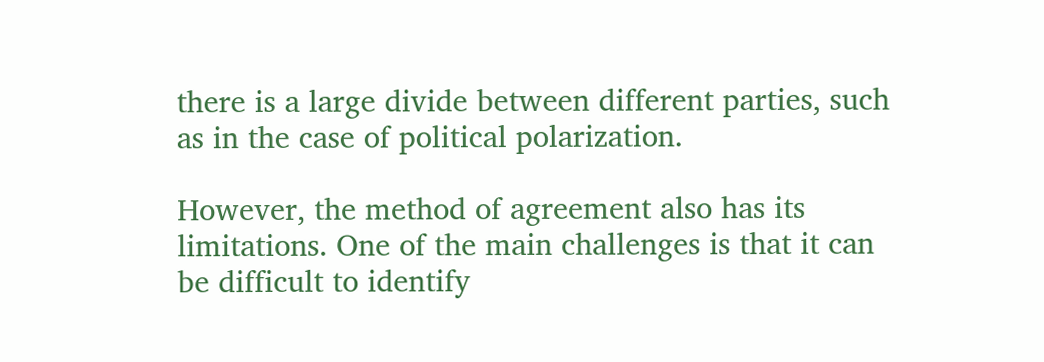there is a large divide between different parties, such as in the case of political polarization.

However, the method of agreement also has its limitations. One of the main challenges is that it can be difficult to identify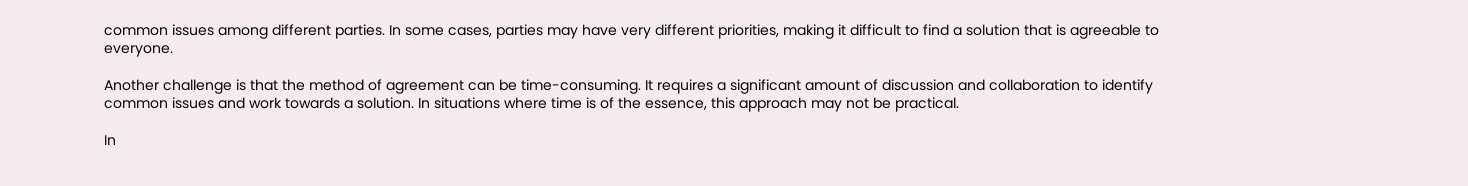common issues among different parties. In some cases, parties may have very different priorities, making it difficult to find a solution that is agreeable to everyone.

Another challenge is that the method of agreement can be time-consuming. It requires a significant amount of discussion and collaboration to identify common issues and work towards a solution. In situations where time is of the essence, this approach may not be practical.

In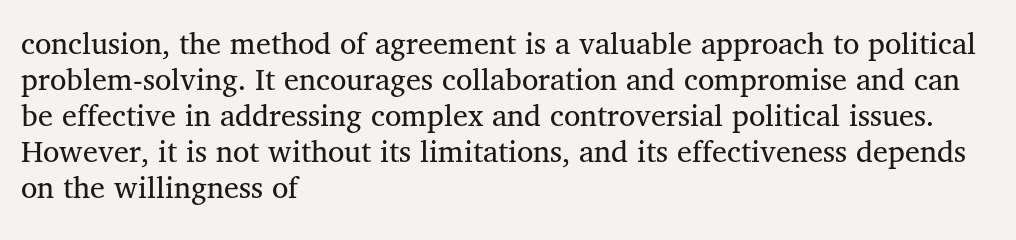conclusion, the method of agreement is a valuable approach to political problem-solving. It encourages collaboration and compromise and can be effective in addressing complex and controversial political issues. However, it is not without its limitations, and its effectiveness depends on the willingness of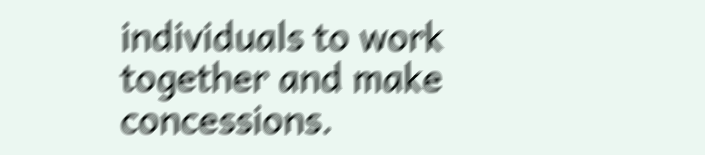individuals to work together and make concessions.